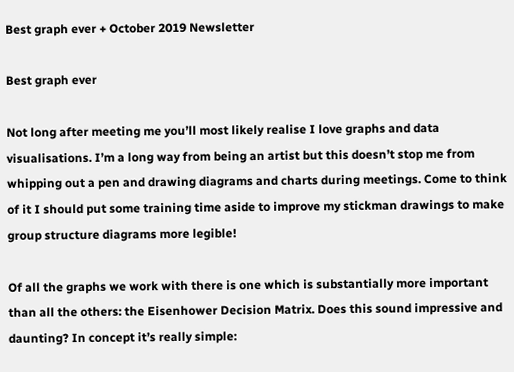Best graph ever + October 2019 Newsletter

Best graph ever

Not long after meeting me you’ll most likely realise I love graphs and data visualisations. I’m a long way from being an artist but this doesn’t stop me from whipping out a pen and drawing diagrams and charts during meetings. Come to think of it I should put some training time aside to improve my stickman drawings to make group structure diagrams more legible!

Of all the graphs we work with there is one which is substantially more important than all the others: the Eisenhower Decision Matrix. Does this sound impressive and daunting? In concept it’s really simple: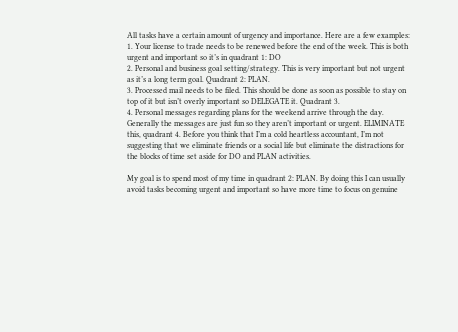All tasks have a certain amount of urgency and importance. Here are a few examples:
1. Your license to trade needs to be renewed before the end of the week. This is both urgent and important so it’s in quadrant 1: DO
2. Personal and business goal setting/strategy. This is very important but not urgent as it’s a long term goal. Quadrant 2: PLAN.
3. Processed mail needs to be filed. This should be done as soon as possible to stay on top of it but isn’t overly important so DELEGATE it. Quadrant 3.
4. Personal messages regarding plans for the weekend arrive through the day. Generally the messages are just fun so they aren’t important or urgent. ELIMINATE this, quadrant 4. Before you think that I’m a cold heartless accountant, I’m not suggesting that we eliminate friends or a social life but eliminate the distractions for the blocks of time set aside for DO and PLAN activities.

My goal is to spend most of my time in quadrant 2: PLAN. By doing this I can usually avoid tasks becoming urgent and important so have more time to focus on genuine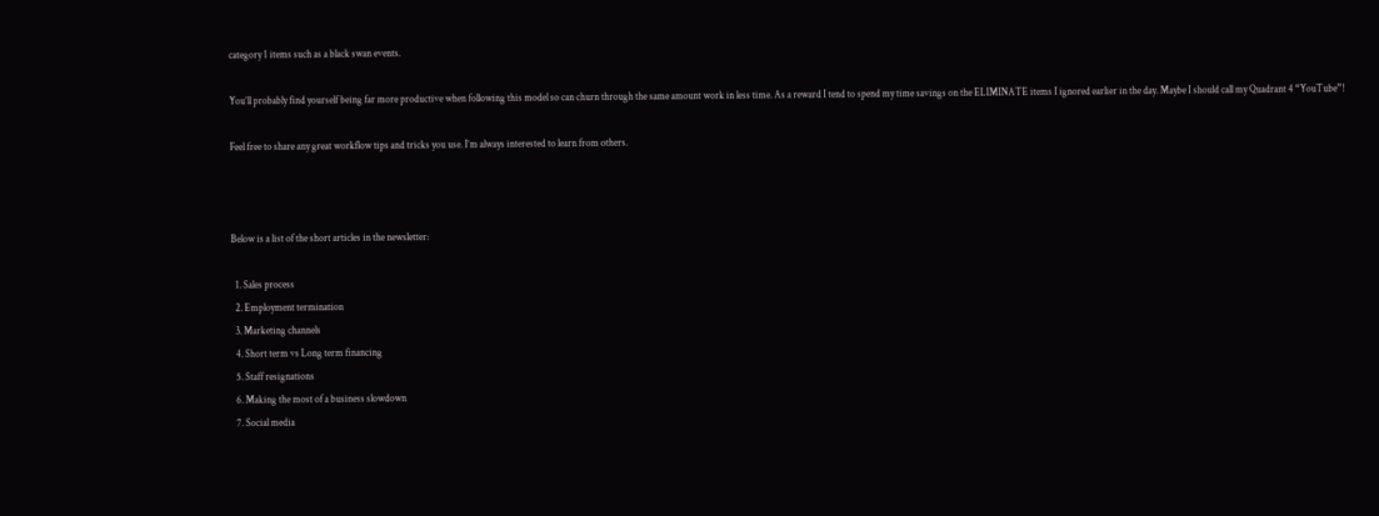category 1 items such as a black swan events.

You’ll probably find yourself being far more productive when following this model so can churn through the same amount work in less time. As a reward I tend to spend my time savings on the ELIMINATE items I ignored earlier in the day. Maybe I should call my Quadrant 4 “YouTube”!

Feel free to share any great workflow tips and tricks you use. I’m always interested to learn from others.



Below is a list of the short articles in the newsletter:

  1. Sales process
  2. Employment termination
  3. Marketing channels
  4. Short term vs Long term financing
  5. Staff resignations
  6. Making the most of a business slowdown
  7. Social media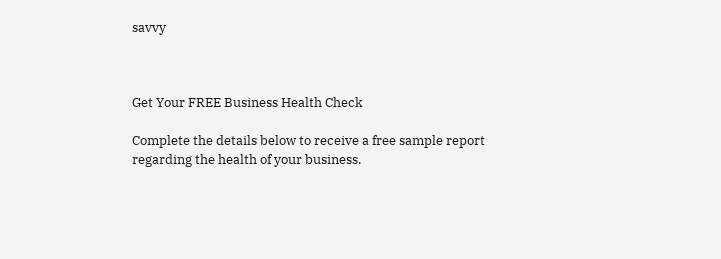savvy



Get Your FREE Business Health Check

Complete the details below to receive a free sample report regarding the health of your business.